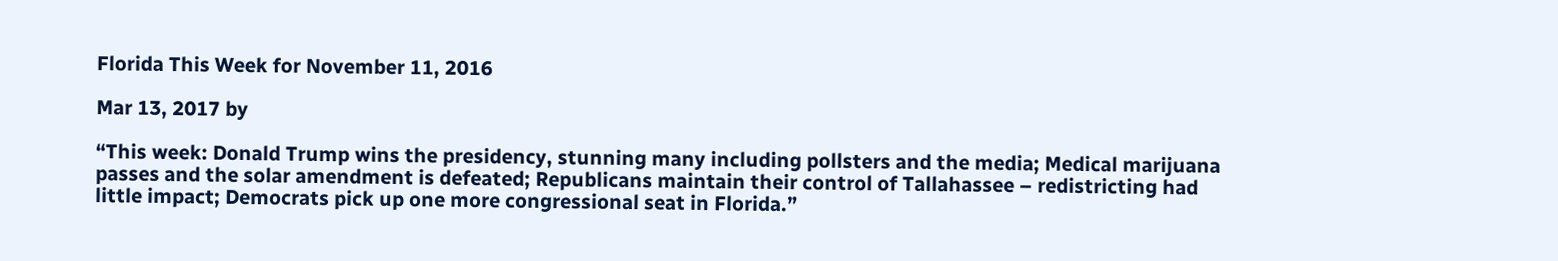Florida This Week for November 11, 2016

Mar 13, 2017 by

“This week: Donald Trump wins the presidency, stunning many including pollsters and the media; Medical marijuana passes and the solar amendment is defeated; Republicans maintain their control of Tallahassee – redistricting had little impact; Democrats pick up one more congressional seat in Florida.”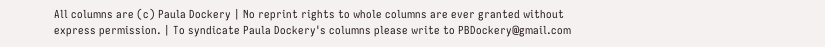All columns are (c) Paula Dockery | No reprint rights to whole columns are ever granted without express permission. | To syndicate Paula Dockery's columns please write to PBDockery@gmail.com